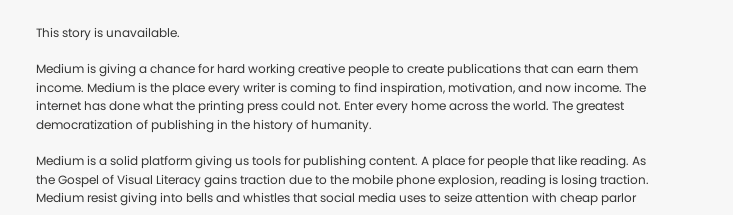This story is unavailable.

Medium is giving a chance for hard working creative people to create publications that can earn them income. Medium is the place every writer is coming to find inspiration, motivation, and now income. The internet has done what the printing press could not. Enter every home across the world. The greatest democratization of publishing in the history of humanity.

Medium is a solid platform giving us tools for publishing content. A place for people that like reading. As the Gospel of Visual Literacy gains traction due to the mobile phone explosion, reading is losing traction. Medium resist giving into bells and whistles that social media uses to seize attention with cheap parlor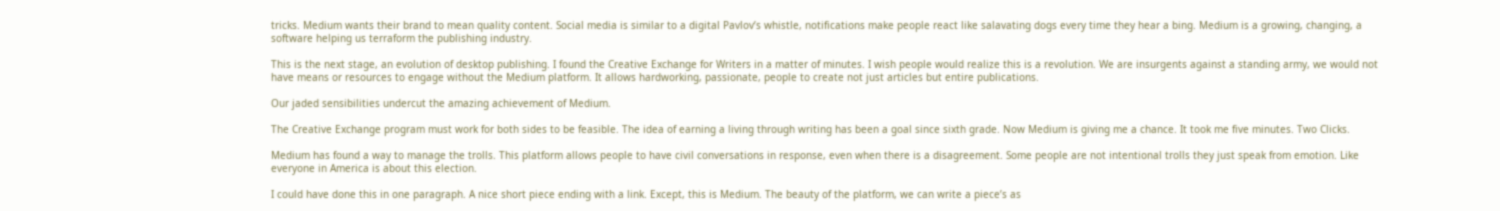tricks. Medium wants their brand to mean quality content. Social media is similar to a digital Pavlov’s whistle, notifications make people react like salavating dogs every time they hear a bing. Medium is a growing, changing, a software helping us terraform the publishing industry.

This is the next stage, an evolution of desktop publishing. I found the Creative Exchange for Writers in a matter of minutes. I wish people would realize this is a revolution. We are insurgents against a standing army, we would not have means or resources to engage without the Medium platform. It allows hardworking, passionate, people to create not just articles but entire publications.

Our jaded sensibilities undercut the amazing achievement of Medium.

The Creative Exchange program must work for both sides to be feasible. The idea of earning a living through writing has been a goal since sixth grade. Now Medium is giving me a chance. It took me five minutes. Two Clicks.

Medium has found a way to manage the trolls. This platform allows people to have civil conversations in response, even when there is a disagreement. Some people are not intentional trolls they just speak from emotion. Like everyone in America is about this election.

I could have done this in one paragraph. A nice short piece ending with a link. Except, this is Medium. The beauty of the platform, we can write a piece’s as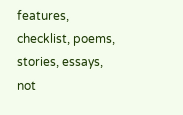features, checklist, poems, stories, essays, not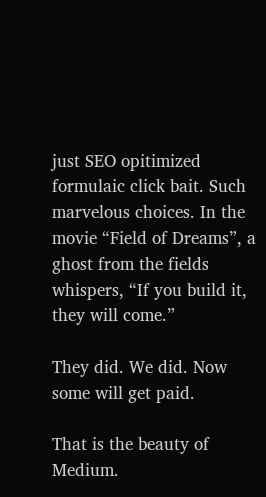just SEO opitimized formulaic click bait. Such marvelous choices. In the movie “Field of Dreams”, a ghost from the fields whispers, “If you build it, they will come.”

They did. We did. Now some will get paid.

That is the beauty of Medium.